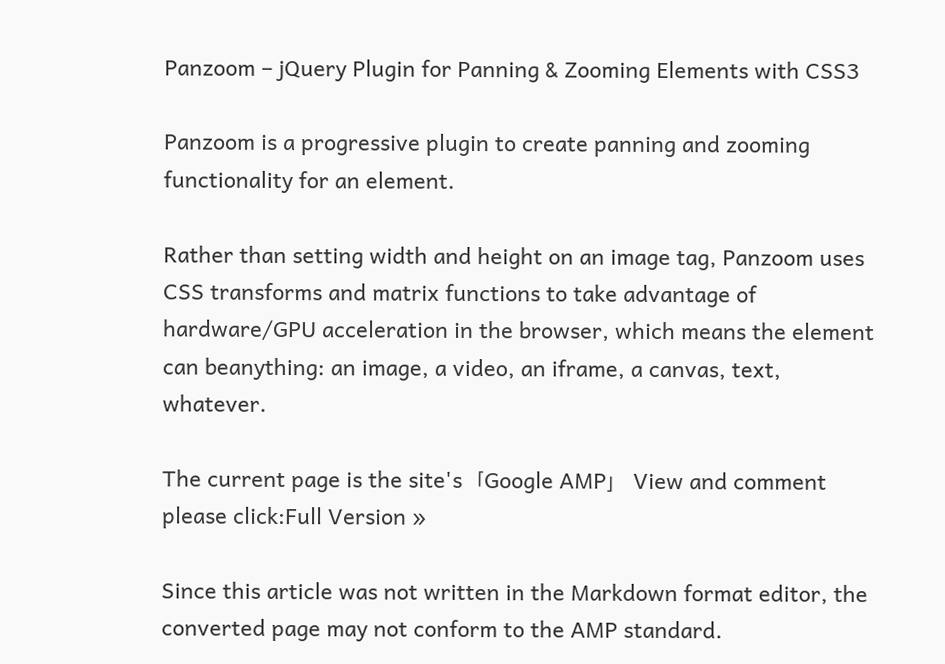Panzoom – jQuery Plugin for Panning & Zooming Elements with CSS3

Panzoom is a progressive plugin to create panning and zooming functionality for an element.

Rather than setting width and height on an image tag, Panzoom uses CSS transforms and matrix functions to take advantage of hardware/GPU acceleration in the browser, which means the element can beanything: an image, a video, an iframe, a canvas, text, whatever.

The current page is the site's「Google AMP」 View and comment please click:Full Version »

Since this article was not written in the Markdown format editor, the converted page may not conform to the AMP standard.